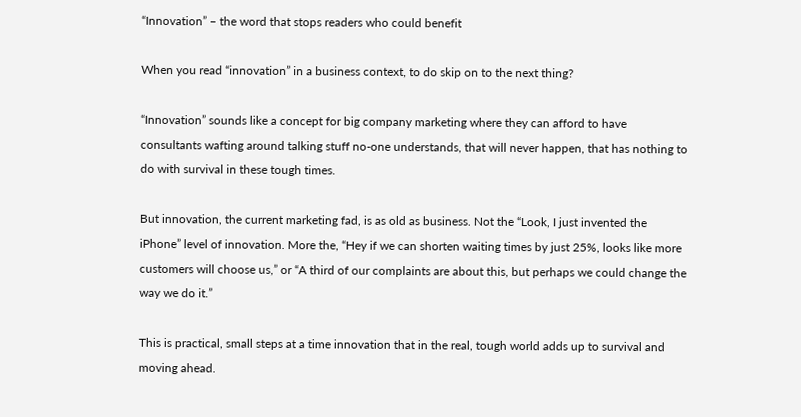“Innovation” – the word that stops readers who could benefit

When you read “innovation” in a business context, to do skip on to the next thing?

“Innovation” sounds like a concept for big company marketing where they can afford to have consultants wafting around talking stuff no-one understands, that will never happen, that has nothing to do with survival in these tough times.

But innovation, the current marketing fad, is as old as business. Not the “Look, I just invented the iPhone” level of innovation. More the, “Hey if we can shorten waiting times by just 25%, looks like more customers will choose us,” or “A third of our complaints are about this, but perhaps we could change the way we do it.”

This is practical, small steps at a time innovation that in the real, tough world adds up to survival and moving ahead.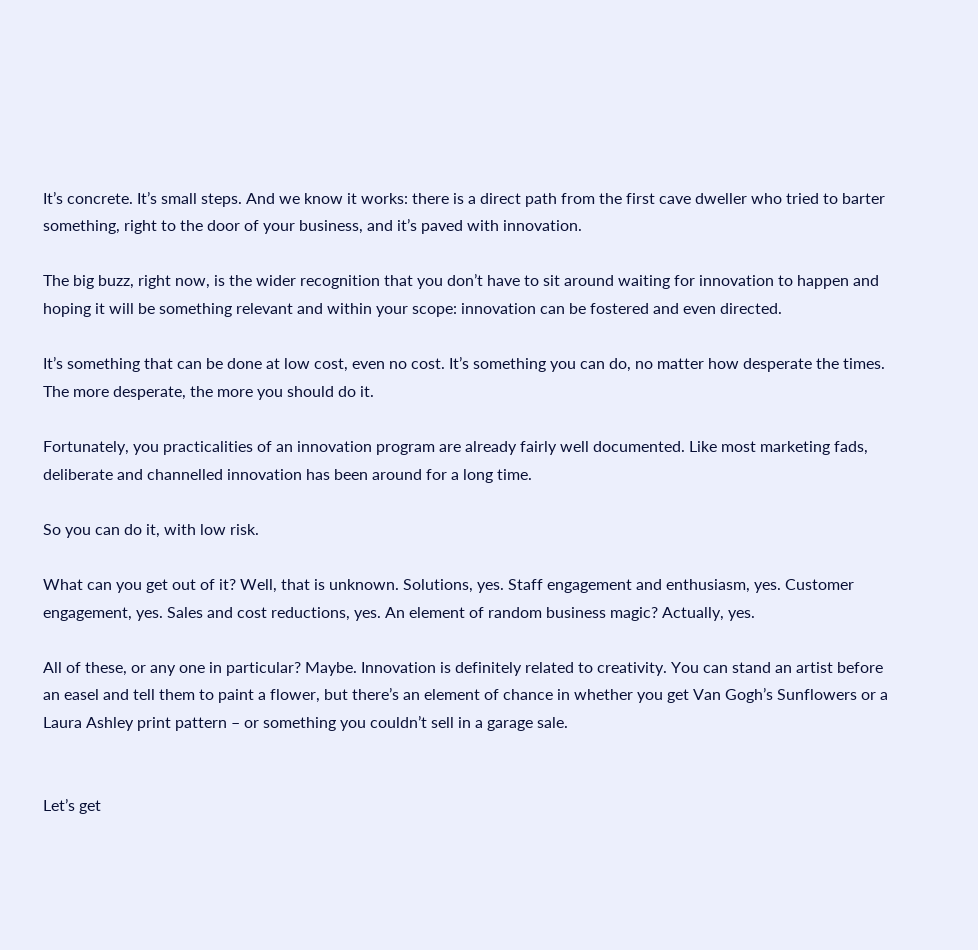It’s concrete. It’s small steps. And we know it works: there is a direct path from the first cave dweller who tried to barter something, right to the door of your business, and it’s paved with innovation.

The big buzz, right now, is the wider recognition that you don’t have to sit around waiting for innovation to happen and hoping it will be something relevant and within your scope: innovation can be fostered and even directed.

It’s something that can be done at low cost, even no cost. It’s something you can do, no matter how desperate the times. The more desperate, the more you should do it.

Fortunately, you practicalities of an innovation program are already fairly well documented. Like most marketing fads, deliberate and channelled innovation has been around for a long time.

So you can do it, with low risk.

What can you get out of it? Well, that is unknown. Solutions, yes. Staff engagement and enthusiasm, yes. Customer engagement, yes. Sales and cost reductions, yes. An element of random business magic? Actually, yes.

All of these, or any one in particular? Maybe. Innovation is definitely related to creativity. You can stand an artist before an easel and tell them to paint a flower, but there’s an element of chance in whether you get Van Gogh’s Sunflowers or a Laura Ashley print pattern – or something you couldn’t sell in a garage sale.


Let’s get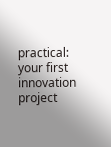practical: your first innovation project